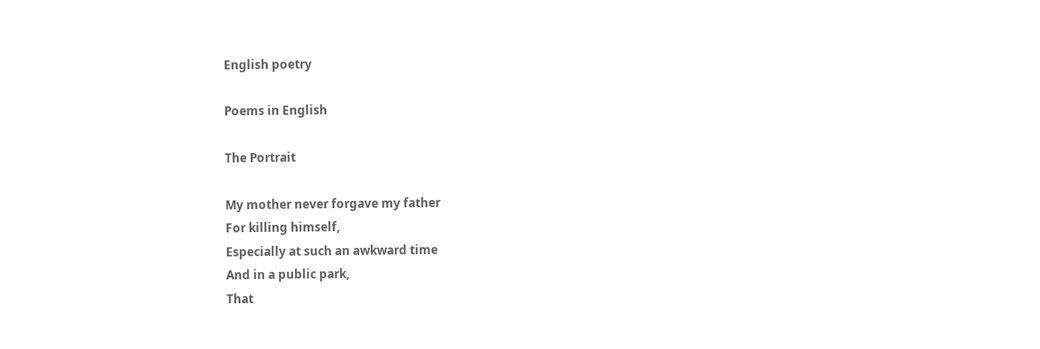English poetry

Poems in English

The Portrait

My mother never forgave my father
For killing himself,
Especially at such an awkward time
And in a public park,
That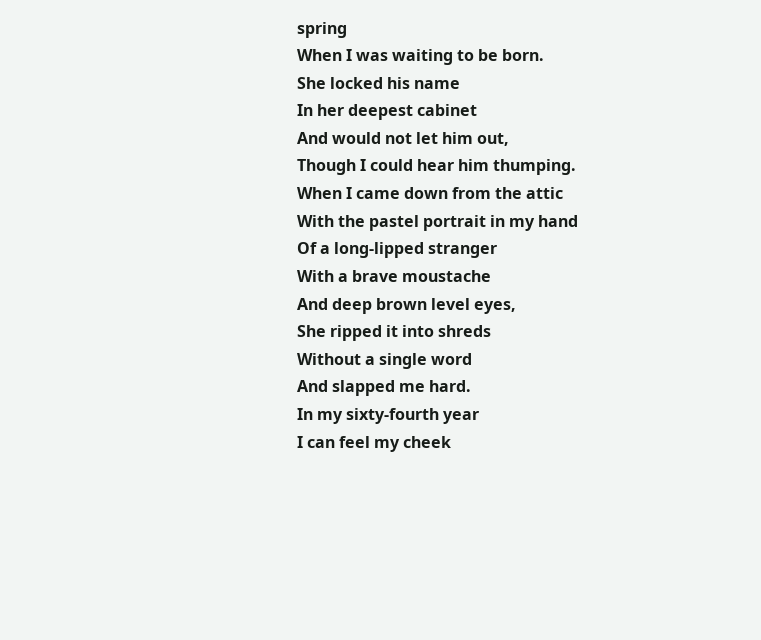spring
When I was waiting to be born.
She locked his name
In her deepest cabinet
And would not let him out,
Though I could hear him thumping.
When I came down from the attic
With the pastel portrait in my hand
Of a long-lipped stranger
With a brave moustache
And deep brown level eyes,
She ripped it into shreds
Without a single word
And slapped me hard.
In my sixty-fourth year
I can feel my cheek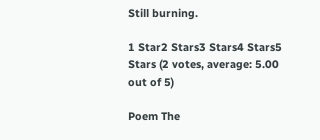Still burning.

1 Star2 Stars3 Stars4 Stars5 Stars (2 votes, average: 5.00 out of 5)

Poem The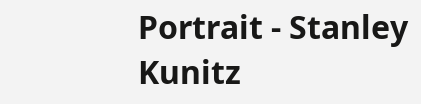Portrait - Stanley Kunitz